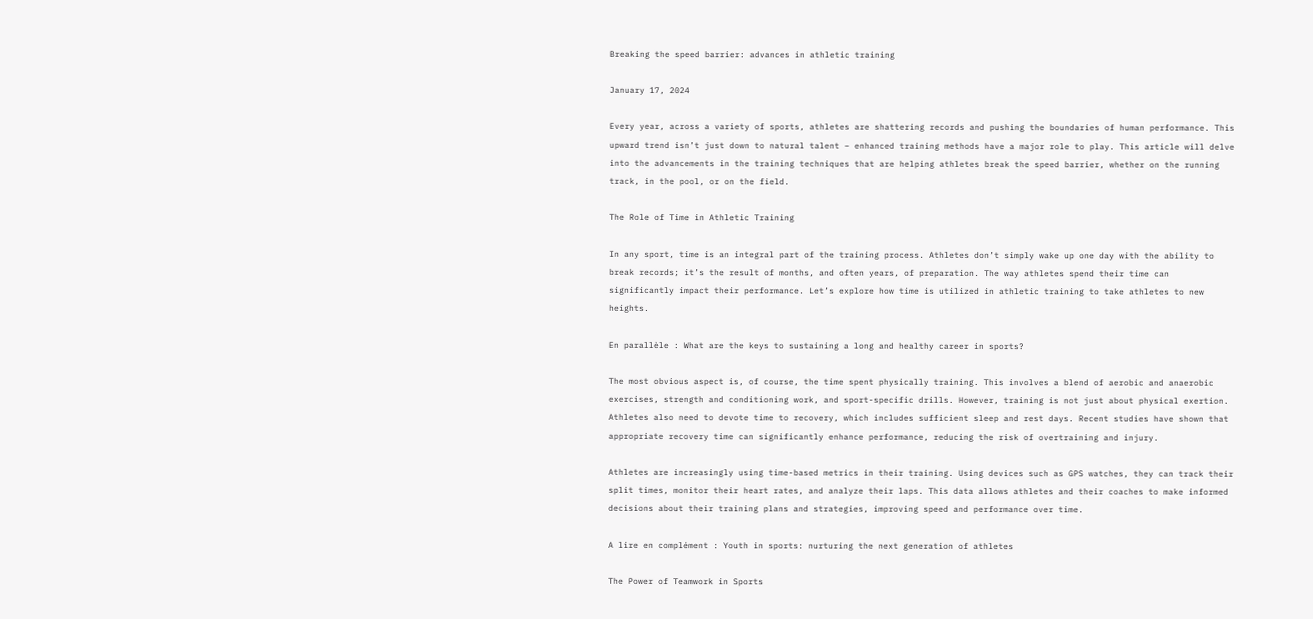Breaking the speed barrier: advances in athletic training

January 17, 2024

Every year, across a variety of sports, athletes are shattering records and pushing the boundaries of human performance. This upward trend isn’t just down to natural talent – enhanced training methods have a major role to play. This article will delve into the advancements in the training techniques that are helping athletes break the speed barrier, whether on the running track, in the pool, or on the field.

The Role of Time in Athletic Training

In any sport, time is an integral part of the training process. Athletes don’t simply wake up one day with the ability to break records; it’s the result of months, and often years, of preparation. The way athletes spend their time can significantly impact their performance. Let’s explore how time is utilized in athletic training to take athletes to new heights.

En parallèle : What are the keys to sustaining a long and healthy career in sports?

The most obvious aspect is, of course, the time spent physically training. This involves a blend of aerobic and anaerobic exercises, strength and conditioning work, and sport-specific drills. However, training is not just about physical exertion. Athletes also need to devote time to recovery, which includes sufficient sleep and rest days. Recent studies have shown that appropriate recovery time can significantly enhance performance, reducing the risk of overtraining and injury.

Athletes are increasingly using time-based metrics in their training. Using devices such as GPS watches, they can track their split times, monitor their heart rates, and analyze their laps. This data allows athletes and their coaches to make informed decisions about their training plans and strategies, improving speed and performance over time.

A lire en complément : Youth in sports: nurturing the next generation of athletes

The Power of Teamwork in Sports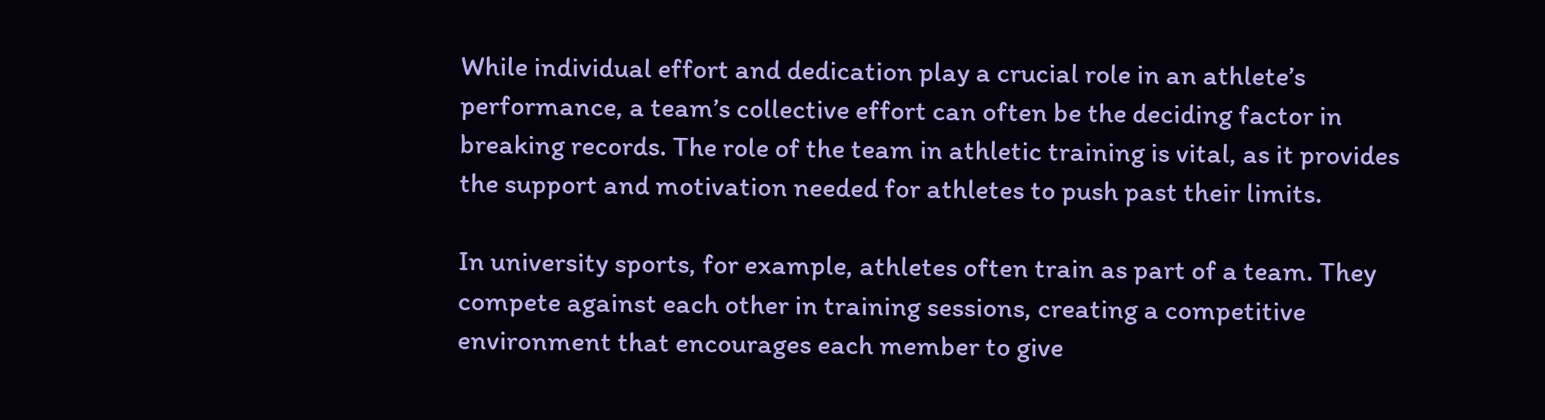While individual effort and dedication play a crucial role in an athlete’s performance, a team’s collective effort can often be the deciding factor in breaking records. The role of the team in athletic training is vital, as it provides the support and motivation needed for athletes to push past their limits.

In university sports, for example, athletes often train as part of a team. They compete against each other in training sessions, creating a competitive environment that encourages each member to give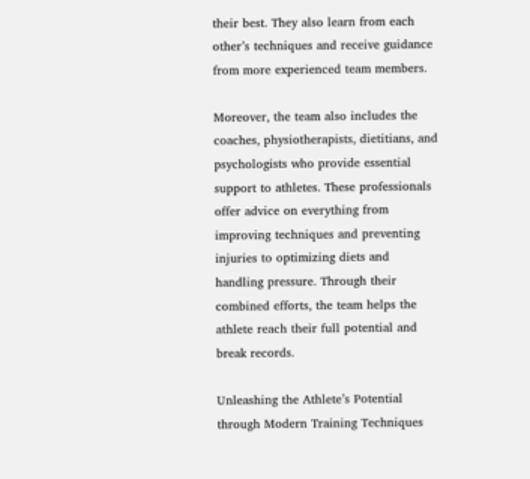their best. They also learn from each other’s techniques and receive guidance from more experienced team members.

Moreover, the team also includes the coaches, physiotherapists, dietitians, and psychologists who provide essential support to athletes. These professionals offer advice on everything from improving techniques and preventing injuries to optimizing diets and handling pressure. Through their combined efforts, the team helps the athlete reach their full potential and break records.

Unleashing the Athlete’s Potential through Modern Training Techniques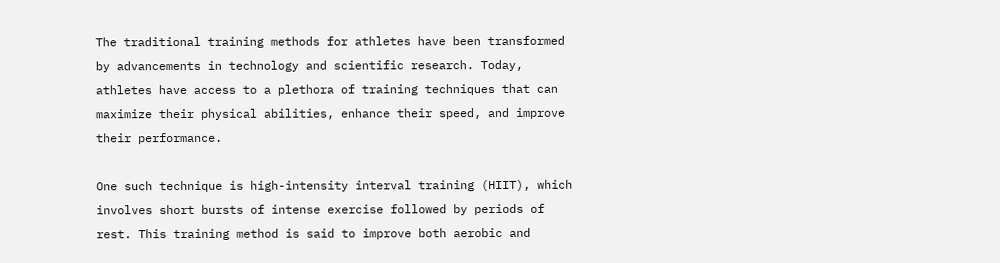The traditional training methods for athletes have been transformed by advancements in technology and scientific research. Today, athletes have access to a plethora of training techniques that can maximize their physical abilities, enhance their speed, and improve their performance.

One such technique is high-intensity interval training (HIIT), which involves short bursts of intense exercise followed by periods of rest. This training method is said to improve both aerobic and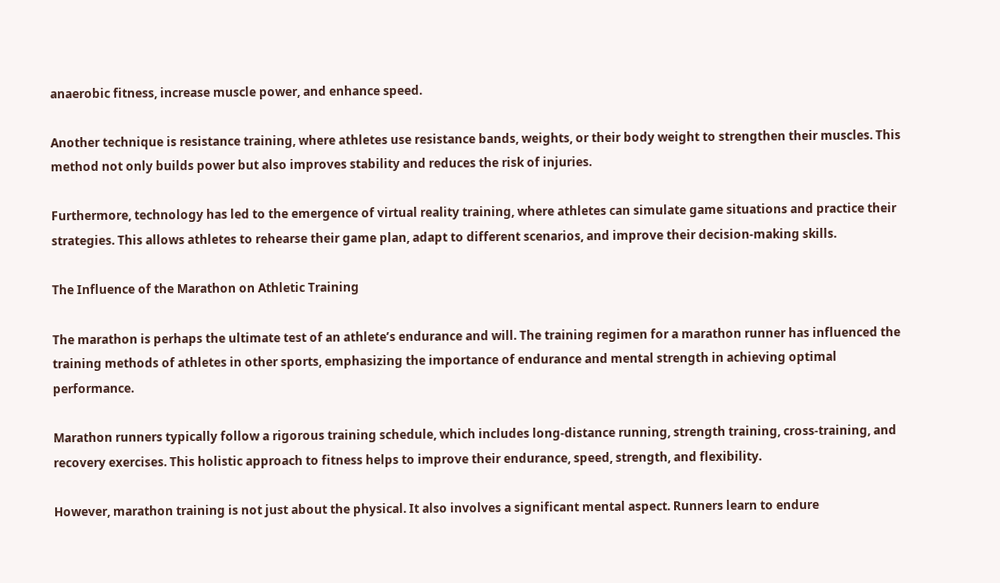anaerobic fitness, increase muscle power, and enhance speed.

Another technique is resistance training, where athletes use resistance bands, weights, or their body weight to strengthen their muscles. This method not only builds power but also improves stability and reduces the risk of injuries.

Furthermore, technology has led to the emergence of virtual reality training, where athletes can simulate game situations and practice their strategies. This allows athletes to rehearse their game plan, adapt to different scenarios, and improve their decision-making skills.

The Influence of the Marathon on Athletic Training

The marathon is perhaps the ultimate test of an athlete’s endurance and will. The training regimen for a marathon runner has influenced the training methods of athletes in other sports, emphasizing the importance of endurance and mental strength in achieving optimal performance.

Marathon runners typically follow a rigorous training schedule, which includes long-distance running, strength training, cross-training, and recovery exercises. This holistic approach to fitness helps to improve their endurance, speed, strength, and flexibility.

However, marathon training is not just about the physical. It also involves a significant mental aspect. Runners learn to endure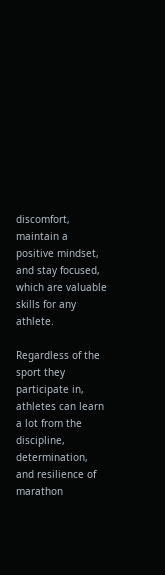discomfort, maintain a positive mindset, and stay focused, which are valuable skills for any athlete.

Regardless of the sport they participate in, athletes can learn a lot from the discipline, determination, and resilience of marathon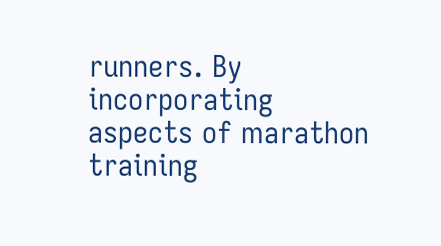runners. By incorporating aspects of marathon training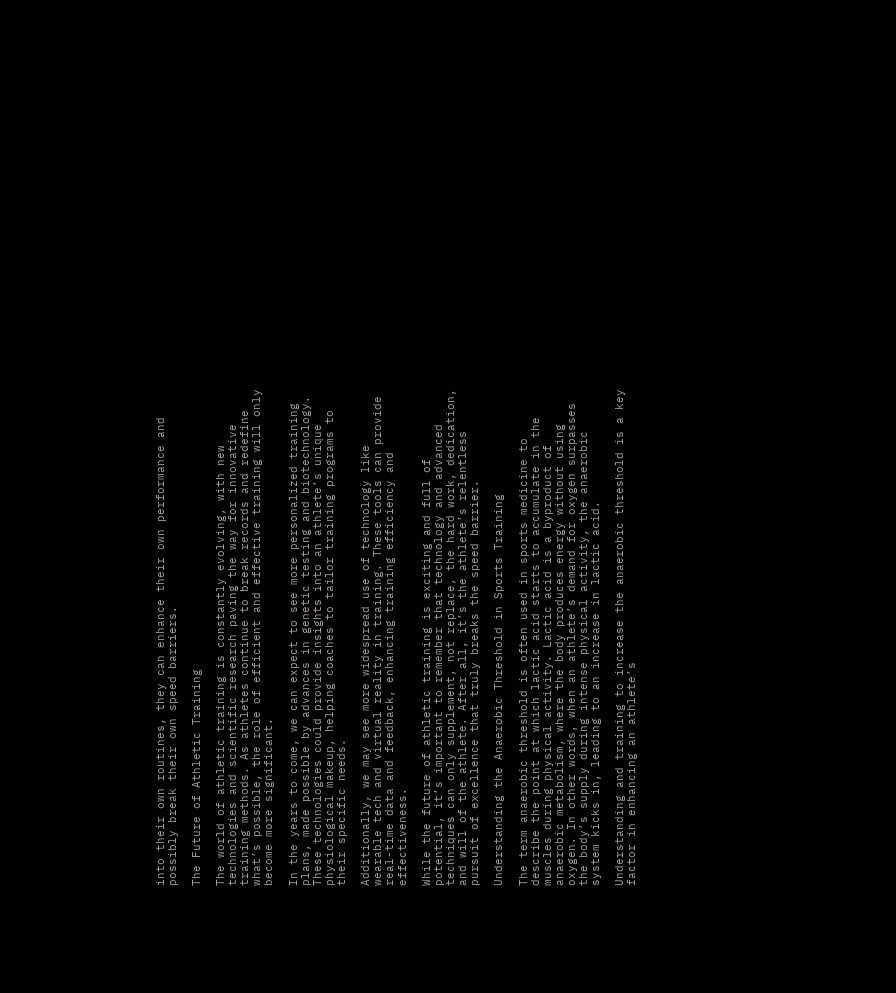into their own routines, they can enhance their own performance and possibly break their own speed barriers.

The Future of Athletic Training

The world of athletic training is constantly evolving, with new technologies and scientific research paving the way for innovative training methods. As athletes continue to break records and redefine what’s possible, the role of efficient and effective training will only become more significant.

In the years to come, we can expect to see more personalized training plans, made possible by advances in genetic testing and biotechnology. These technologies could provide insights into an athlete’s unique physiological makeup, helping coaches to tailor training programs to their specific needs.

Additionally, we may see more widespread use of technology like wearable tech and virtual reality in training. These tools can provide real-time data and feedback, enhancing training efficiency and effectiveness.

While the future of athletic training is exciting and full of potential, it’s important to remember that technology and advanced techniques can only supplement, not replace, the hard work, dedication, and will of the athlete. After all, it’s the athlete’s relentless pursuit of excellence that truly breaks the speed barrier.

Understanding the Anaerobic Threshold in Sports Training

The term anaerobic threshold is often used in sports medicine to describe the point at which lactic acid starts to accumulate in the muscles during physical activity. Lactic acid is a byproduct of anaerobic metabolism, where the body produces energy without using oxygen. In other words, when an athlete’s demand for oxygen surpasses the body’s supply during intense physical activity, the anaerobic system kicks in, leading to an increase in lactic acid.

Understanding and training to increase the anaerobic threshold is a key factor in enhancing an athlete’s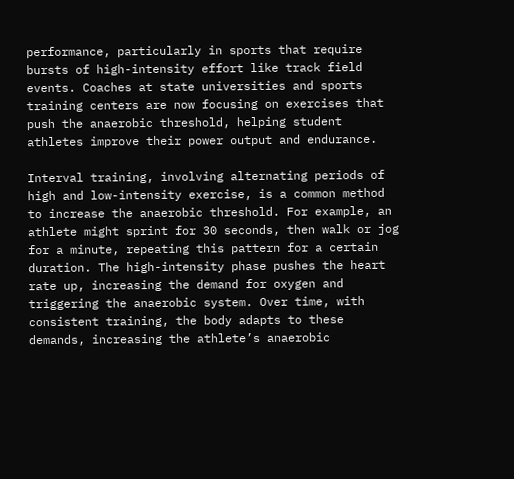performance, particularly in sports that require bursts of high-intensity effort like track field events. Coaches at state universities and sports training centers are now focusing on exercises that push the anaerobic threshold, helping student athletes improve their power output and endurance.

Interval training, involving alternating periods of high and low-intensity exercise, is a common method to increase the anaerobic threshold. For example, an athlete might sprint for 30 seconds, then walk or jog for a minute, repeating this pattern for a certain duration. The high-intensity phase pushes the heart rate up, increasing the demand for oxygen and triggering the anaerobic system. Over time, with consistent training, the body adapts to these demands, increasing the athlete’s anaerobic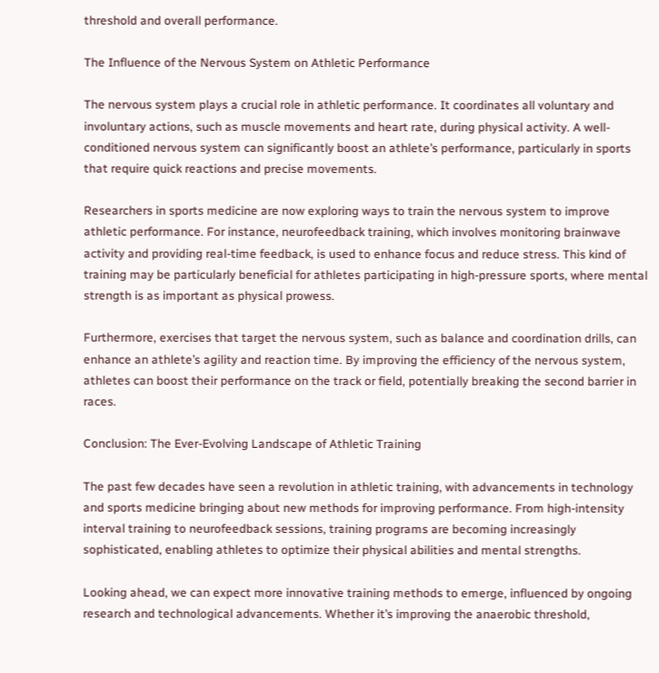threshold and overall performance.

The Influence of the Nervous System on Athletic Performance

The nervous system plays a crucial role in athletic performance. It coordinates all voluntary and involuntary actions, such as muscle movements and heart rate, during physical activity. A well-conditioned nervous system can significantly boost an athlete’s performance, particularly in sports that require quick reactions and precise movements.

Researchers in sports medicine are now exploring ways to train the nervous system to improve athletic performance. For instance, neurofeedback training, which involves monitoring brainwave activity and providing real-time feedback, is used to enhance focus and reduce stress. This kind of training may be particularly beneficial for athletes participating in high-pressure sports, where mental strength is as important as physical prowess.

Furthermore, exercises that target the nervous system, such as balance and coordination drills, can enhance an athlete’s agility and reaction time. By improving the efficiency of the nervous system, athletes can boost their performance on the track or field, potentially breaking the second barrier in races.

Conclusion: The Ever-Evolving Landscape of Athletic Training

The past few decades have seen a revolution in athletic training, with advancements in technology and sports medicine bringing about new methods for improving performance. From high-intensity interval training to neurofeedback sessions, training programs are becoming increasingly sophisticated, enabling athletes to optimize their physical abilities and mental strengths.

Looking ahead, we can expect more innovative training methods to emerge, influenced by ongoing research and technological advancements. Whether it’s improving the anaerobic threshold,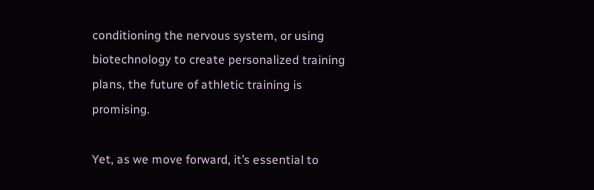conditioning the nervous system, or using biotechnology to create personalized training plans, the future of athletic training is promising.

Yet, as we move forward, it’s essential to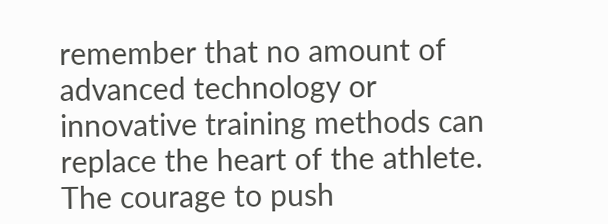remember that no amount of advanced technology or innovative training methods can replace the heart of the athlete. The courage to push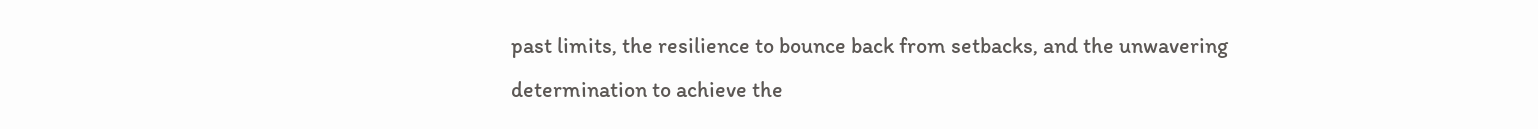past limits, the resilience to bounce back from setbacks, and the unwavering determination to achieve the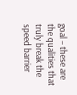goal – these are the qualities that truly break the speed barrier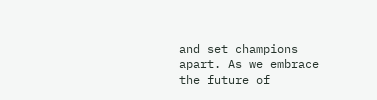and set champions apart. As we embrace the future of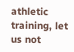athletic training, let us not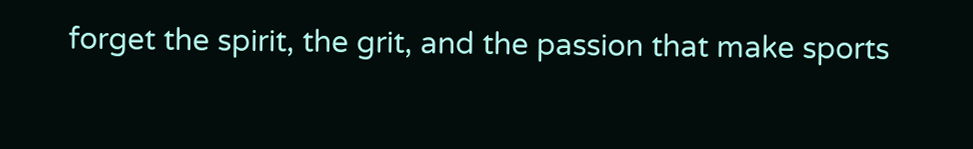forget the spirit, the grit, and the passion that make sports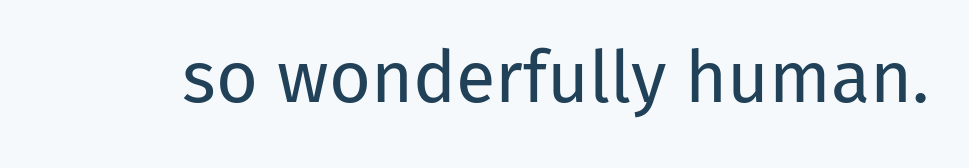so wonderfully human.